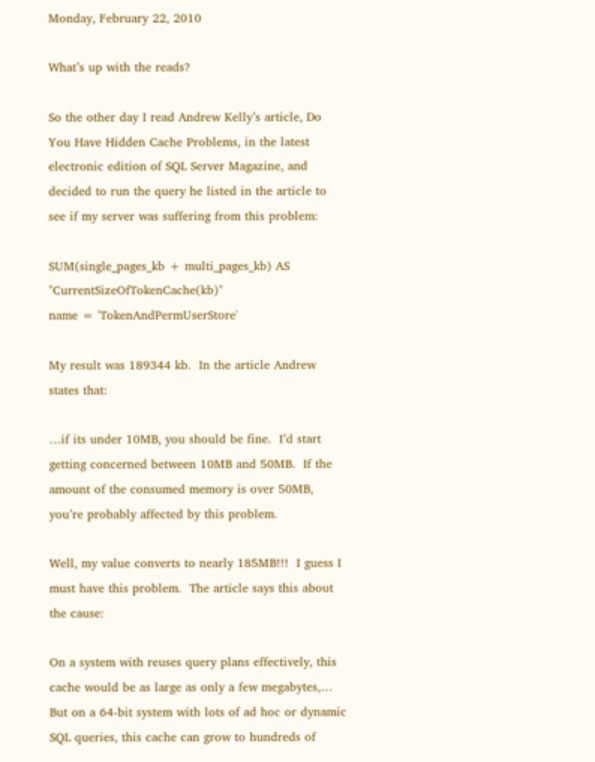Monday, February 22, 2010

What’s up with the reads?

So the other day I read Andrew Kelly’s article, Do You Have Hidden Cache Problems, in the latest electronic edition of SQL Server Magazine, and decided to run the query he listed in the article to see if my server was suffering from this problem:

SUM(single_pages_kb + multi_pages_kb) AS "CurrentSizeOfTokenCache(kb)"
name = 'TokenAndPermUserStore'

My result was 189344 kb.  In the article Andrew states that:

…if its under 10MB, you should be fine.  I’d start getting concerned between 10MB and 50MB.  If the amount of the consumed memory is over 50MB, you’re probably affected by this problem.

Well, my value converts to nearly 185MB!!!  I guess I must have this problem.  The article says this about the cause:

On a system with reuses query plans effectively, this cache would be as large as only a few megabytes,… But on a 64-bit system with lots of ad hoc or dynamic SQL queries, this cache can grow to hundreds of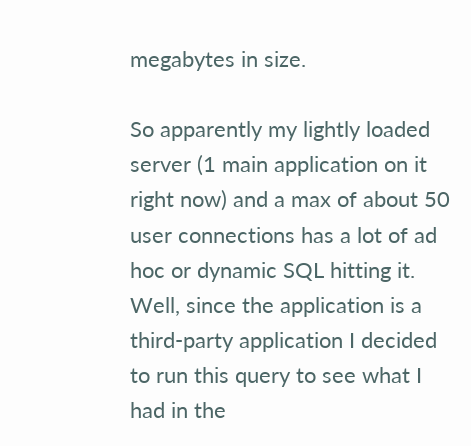megabytes in size.

So apparently my lightly loaded server (1 main application on it right now) and a max of about 50 user connections has a lot of ad hoc or dynamic SQL hitting it.  Well, since the application is a third-party application I decided to run this query to see what I had in the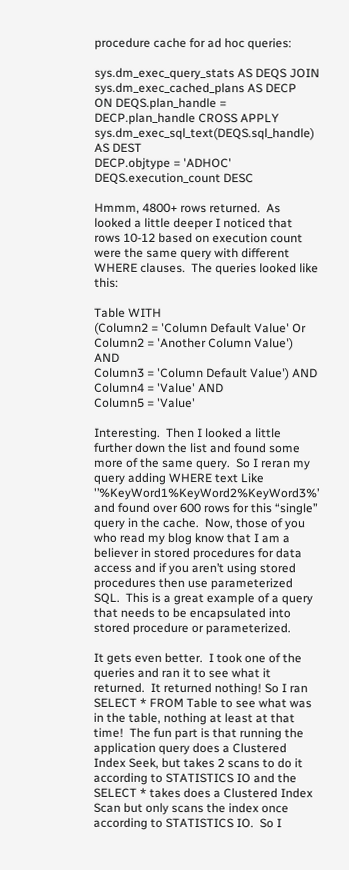procedure cache for ad hoc queries:

sys.dm_exec_query_stats AS DEQS JOIN
sys.dm_exec_cached_plans AS DECP
ON DEQS.plan_handle = DECP.plan_handle CROSS APPLY
sys.dm_exec_sql_text(DEQS.sql_handle) AS DEST
DECP.objtype = 'ADHOC'
DEQS.execution_count DESC

Hmmm, 4800+ rows returned.  As looked a little deeper I noticed that rows 10-12 based on execution count were the same query with different WHERE clauses.  The queries looked like this:

Table WITH
(Column2 = 'Column Default Value' Or
Column2 = 'Another Column Value') AND
Column3 = 'Column Default Value') AND
Column4 = 'Value' AND
Column5 = 'Value'

Interesting.  Then I looked a little further down the list and found some more of the same query.  So I reran my query adding WHERE text Like '’%KeyWord1%KeyWord2%KeyWord3%’ and found over 600 rows for this “single” query in the cache.  Now, those of you who read my blog know that I am a believer in stored procedures for data access and if you aren’t using stored procedures then use parameterized SQL.  This is a great example of a query that needs to be encapsulated into stored procedure or parameterized.

It gets even better.  I took one of the queries and ran it to see what it returned.  It returned nothing! So I ran SELECT * FROM Table to see what was in the table, nothing at least at that time!  The fun part is that running the application query does a Clustered Index Seek, but takes 2 scans to do it according to STATISTICS IO and the SELECT * takes does a Clustered Index Scan but only scans the index once according to STATISTICS IO.  So I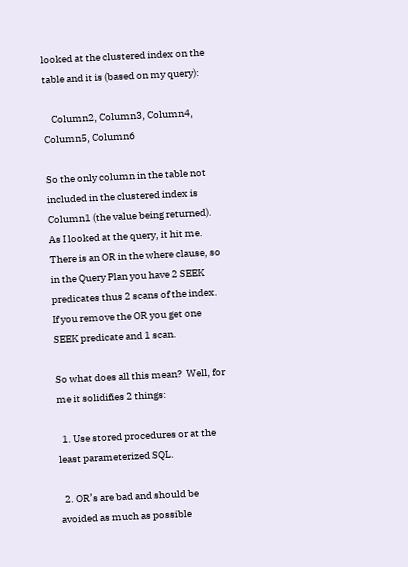looked at the clustered index on the table and it is (based on my query):

    Column2, Column3, Column4, Column5, Column6

So the only column in the table not included in the clustered index is Column1 (the value being returned).  As I looked at the query, it hit me.  There is an OR in the where clause, so in the Query Plan you have 2 SEEK predicates thus 2 scans of the index.  If you remove the OR you get one SEEK predicate and 1 scan.

So what does all this mean?  Well, for me it solidifies 2 things:

  1. Use stored procedures or at the least parameterized SQL.

  2. OR’s are bad and should be avoided as much as possible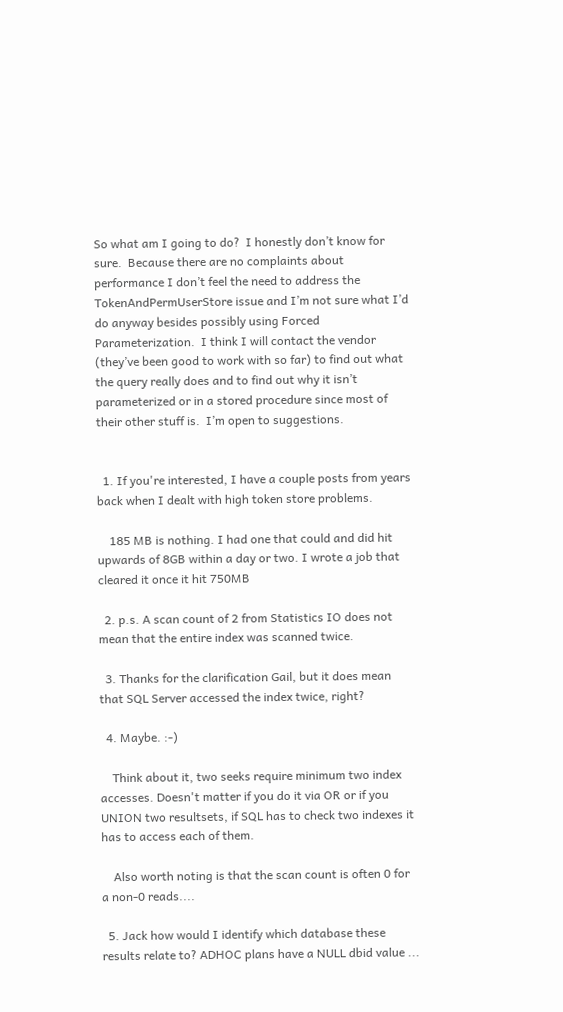So what am I going to do?  I honestly don’t know for sure.  Because there are no complaints about performance I don’t feel the need to address the TokenAndPermUserStore issue and I’m not sure what I’d do anyway besides possibly using Forced Parameterization.  I think I will contact the vendor (they’ve been good to work with so far) to find out what the query really does and to find out why it isn’t parameterized or in a stored procedure since most of their other stuff is.  I’m open to suggestions.


  1. If you're interested, I have a couple posts from years back when I dealt with high token store problems.

    185 MB is nothing. I had one that could and did hit upwards of 8GB within a day or two. I wrote a job that cleared it once it hit 750MB

  2. p.s. A scan count of 2 from Statistics IO does not mean that the entire index was scanned twice.

  3. Thanks for the clarification Gail, but it does mean that SQL Server accessed the index twice, right?

  4. Maybe. :-)

    Think about it, two seeks require minimum two index accesses. Doesn't matter if you do it via OR or if you UNION two resultsets, if SQL has to check two indexes it has to access each of them.

    Also worth noting is that the scan count is often 0 for a non-0 reads....

  5. Jack how would I identify which database these results relate to? ADHOC plans have a NULL dbid value ...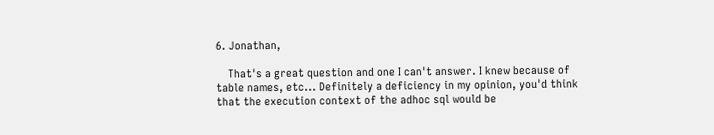6. Jonathan,

    That's a great question and one I can't answer. I knew because of table names, etc... Definitely a deficiency in my opinion, you'd think that the execution context of the adhoc sql would be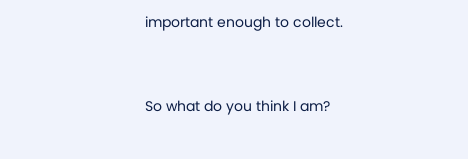important enough to collect.


So what do you think I am?